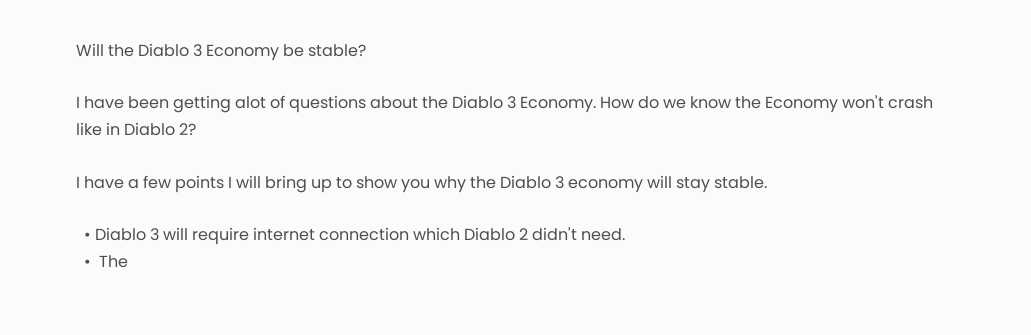Will the Diablo 3 Economy be stable?

I have been getting alot of questions about the Diablo 3 Economy. How do we know the Economy won't crash like in Diablo 2?

I have a few points I will bring up to show you why the Diablo 3 economy will stay stable.

  • Diablo 3 will require internet connection which Diablo 2 didn't need.
  •  The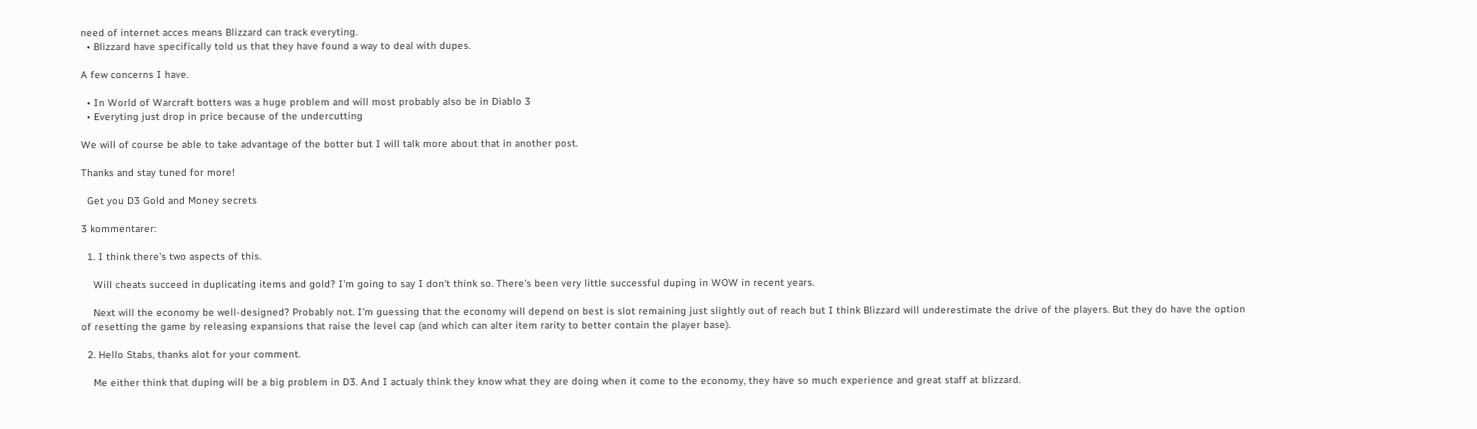need of internet acces means Blizzard can track everyting.
  • Blizzard have specifically told us that they have found a way to deal with dupes.

A few concerns I have.

  • In World of Warcraft botters was a huge problem and will most probably also be in Diablo 3
  • Everyting just drop in price because of the undercutting

We will of course be able to take advantage of the botter but I will talk more about that in another post.

Thanks and stay tuned for more!

  Get you D3 Gold and Money secrets

3 kommentarer:

  1. I think there's two aspects of this.

    Will cheats succeed in duplicating items and gold? I'm going to say I don't think so. There's been very little successful duping in WOW in recent years.

    Next will the economy be well-designed? Probably not. I'm guessing that the economy will depend on best is slot remaining just slightly out of reach but I think Blizzard will underestimate the drive of the players. But they do have the option of resetting the game by releasing expansions that raise the level cap (and which can alter item rarity to better contain the player base).

  2. Hello Stabs, thanks alot for your comment.

    Me either think that duping will be a big problem in D3. And I actualy think they know what they are doing when it come to the economy, they have so much experience and great staff at blizzard.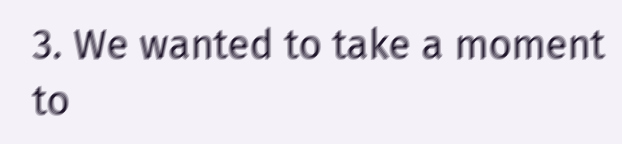3. We wanted to take a moment to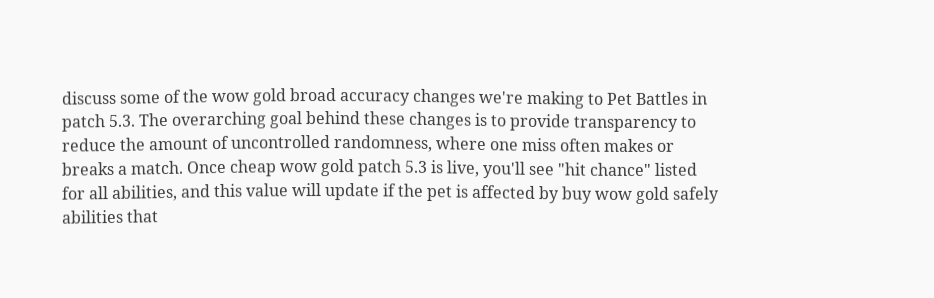discuss some of the wow gold broad accuracy changes we're making to Pet Battles in patch 5.3. The overarching goal behind these changes is to provide transparency to reduce the amount of uncontrolled randomness, where one miss often makes or breaks a match. Once cheap wow gold patch 5.3 is live, you'll see "hit chance" listed for all abilities, and this value will update if the pet is affected by buy wow gold safely abilities that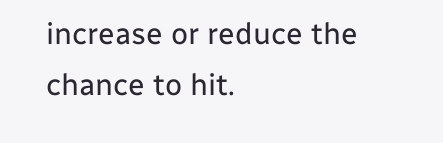increase or reduce the chance to hit.